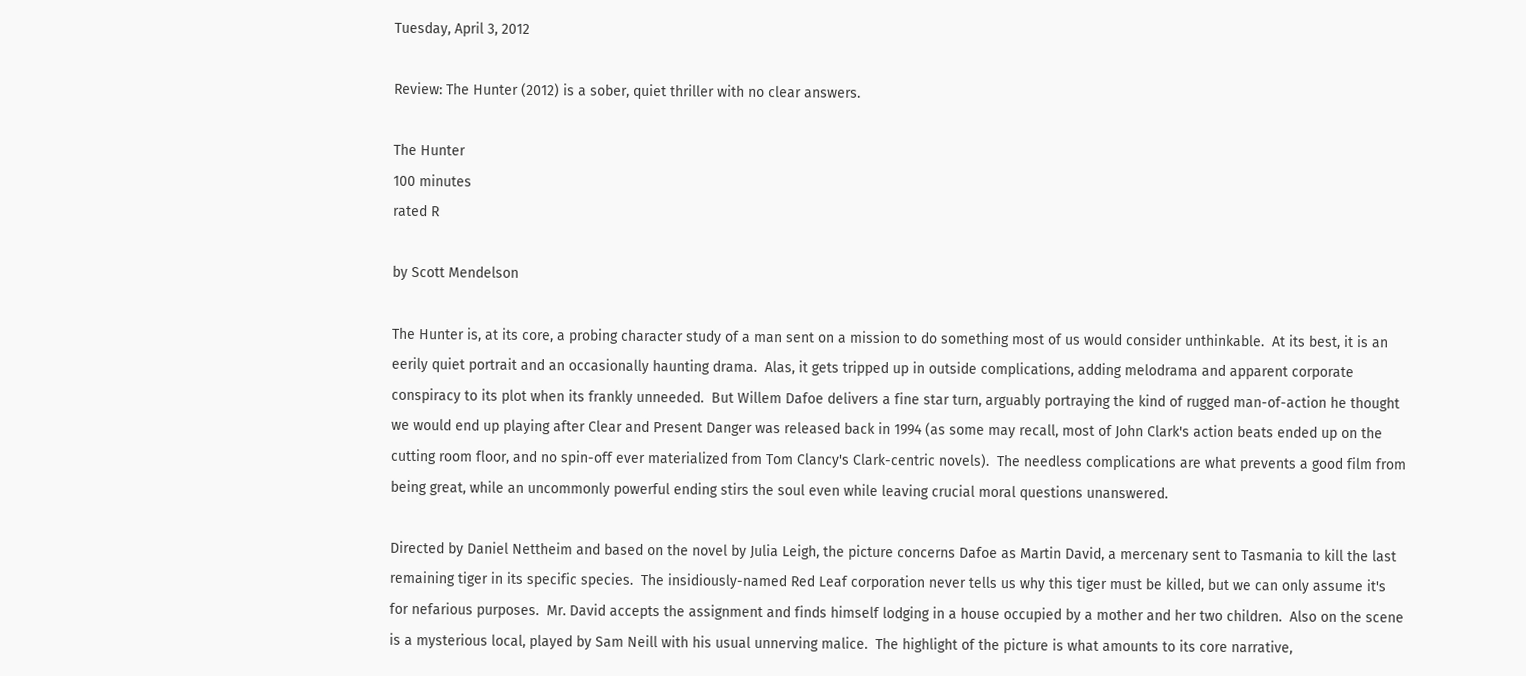Tuesday, April 3, 2012

Review: The Hunter (2012) is a sober, quiet thriller with no clear answers.

The Hunter
100 minutes
rated R

by Scott Mendelson

The Hunter is, at its core, a probing character study of a man sent on a mission to do something most of us would consider unthinkable.  At its best, it is an eerily quiet portrait and an occasionally haunting drama.  Alas, it gets tripped up in outside complications, adding melodrama and apparent corporate conspiracy to its plot when its frankly unneeded.  But Willem Dafoe delivers a fine star turn, arguably portraying the kind of rugged man-of-action he thought we would end up playing after Clear and Present Danger was released back in 1994 (as some may recall, most of John Clark's action beats ended up on the cutting room floor, and no spin-off ever materialized from Tom Clancy's Clark-centric novels).  The needless complications are what prevents a good film from being great, while an uncommonly powerful ending stirs the soul even while leaving crucial moral questions unanswered.

Directed by Daniel Nettheim and based on the novel by Julia Leigh, the picture concerns Dafoe as Martin David, a mercenary sent to Tasmania to kill the last remaining tiger in its specific species.  The insidiously-named Red Leaf corporation never tells us why this tiger must be killed, but we can only assume it's for nefarious purposes.  Mr. David accepts the assignment and finds himself lodging in a house occupied by a mother and her two children.  Also on the scene is a mysterious local, played by Sam Neill with his usual unnerving malice.  The highlight of the picture is what amounts to its core narrative,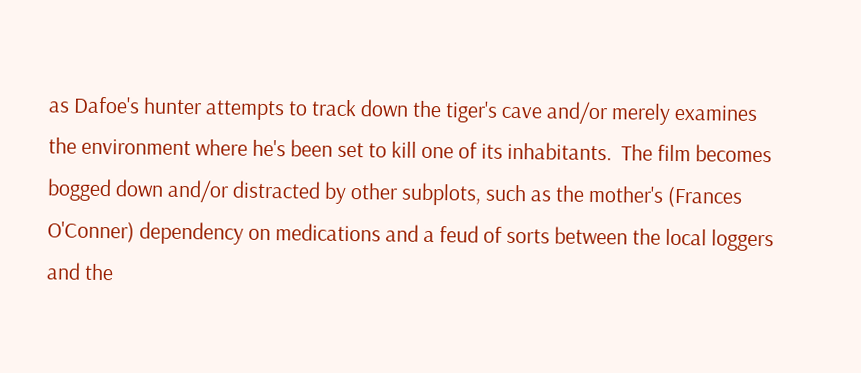as Dafoe's hunter attempts to track down the tiger's cave and/or merely examines the environment where he's been set to kill one of its inhabitants.  The film becomes bogged down and/or distracted by other subplots, such as the mother's (Frances O'Conner) dependency on medications and a feud of sorts between the local loggers and the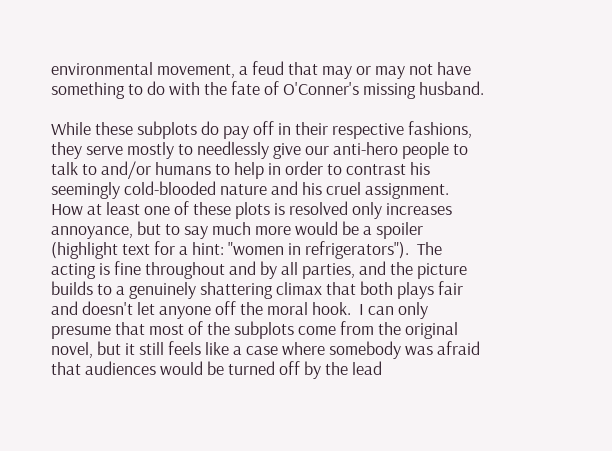environmental movement, a feud that may or may not have something to do with the fate of O'Conner's missing husband.

While these subplots do pay off in their respective fashions, they serve mostly to needlessly give our anti-hero people to talk to and/or humans to help in order to contrast his seemingly cold-blooded nature and his cruel assignment.  How at least one of these plots is resolved only increases annoyance, but to say much more would be a spoiler (highlight text for a hint: "women in refrigerators").  The acting is fine throughout and by all parties, and the picture builds to a genuinely shattering climax that both plays fair and doesn't let anyone off the moral hook.  I can only presume that most of the subplots come from the original novel, but it still feels like a case where somebody was afraid that audiences would be turned off by the lead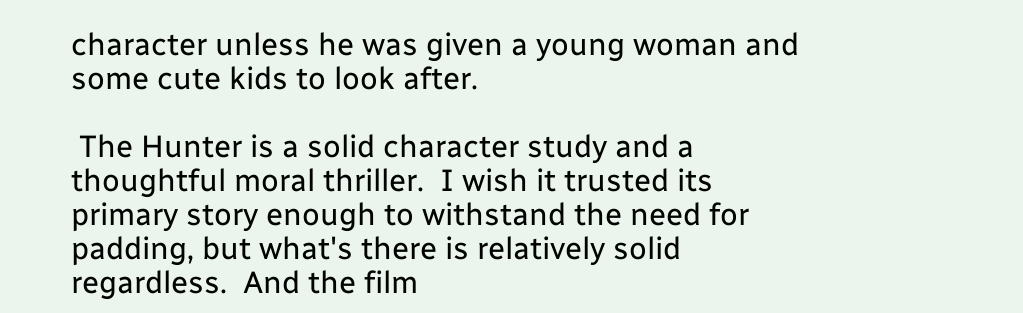character unless he was given a young woman and some cute kids to look after.

 The Hunter is a solid character study and a thoughtful moral thriller.  I wish it trusted its primary story enough to withstand the need for padding, but what's there is relatively solid regardless.  And the film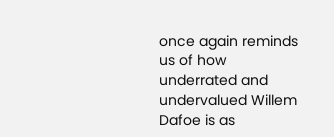once again reminds us of how underrated and undervalued Willem Dafoe is as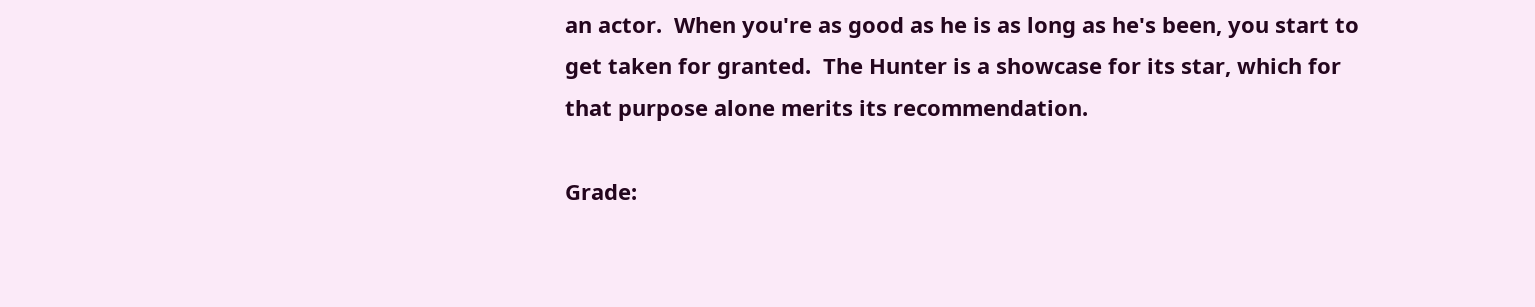an actor.  When you're as good as he is as long as he's been, you start to get taken for granted.  The Hunter is a showcase for its star, which for that purpose alone merits its recommendation.

Grade: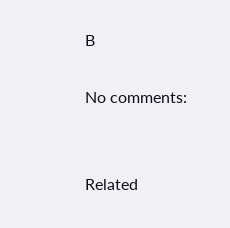B

No comments:


Related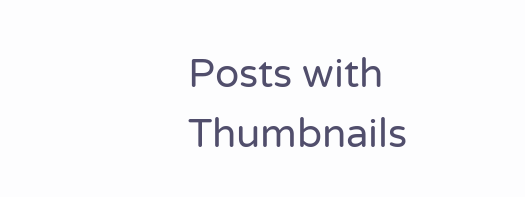Posts with Thumbnails